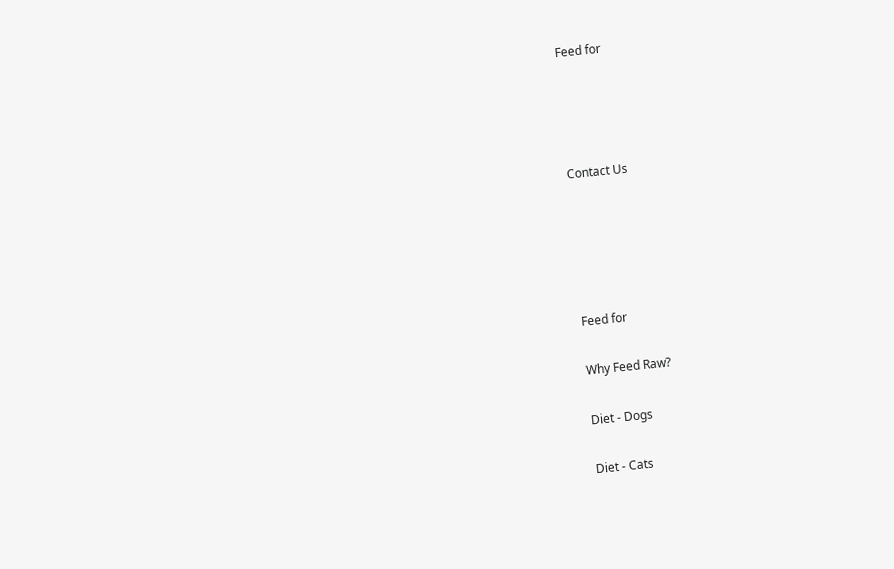Feed for




Contact Us





Feed for

Why Feed Raw?

Diet - Dogs

Diet - Cats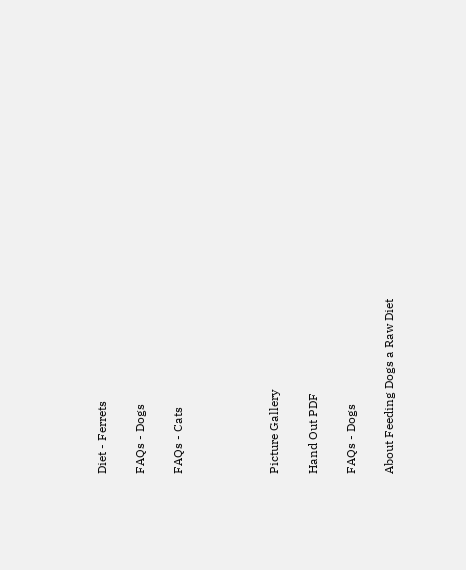Diet - Ferrets

FAQs - Dogs

FAQs - Cats




Picture Gallery

Hand Out PDF

FAQs - Dogs

About Feeding Dogs a Raw Diet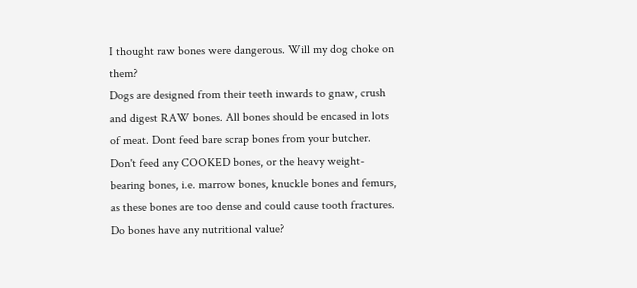I thought raw bones were dangerous. Will my dog choke on them?
Dogs are designed from their teeth inwards to gnaw, crush and digest RAW bones. All bones should be encased in lots of meat. Dont feed bare scrap bones from your butcher. Don't feed any COOKED bones, or the heavy weight- bearing bones, i.e. marrow bones, knuckle bones and femurs, as these bones are too dense and could cause tooth fractures.
Do bones have any nutritional value?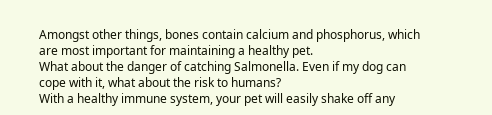Amongst other things, bones contain calcium and phosphorus, which are most important for maintaining a healthy pet.
What about the danger of catching Salmonella. Even if my dog can cope with it, what about the risk to humans?
With a healthy immune system, your pet will easily shake off any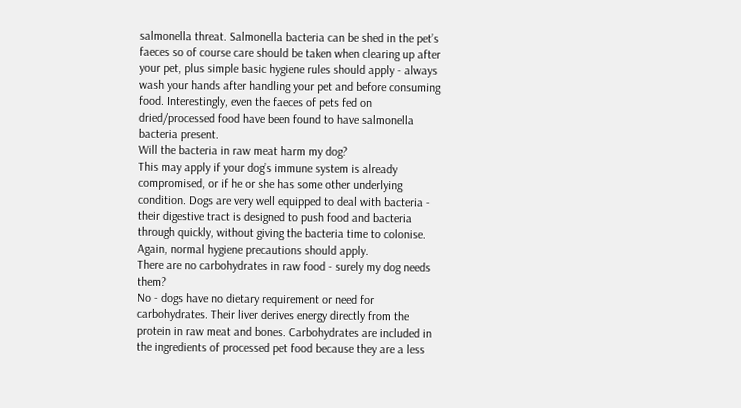salmonella threat. Salmonella bacteria can be shed in the pet’s faeces so of course care should be taken when clearing up after your pet, plus simple basic hygiene rules should apply - always wash your hands after handling your pet and before consuming food. Interestingly, even the faeces of pets fed on dried/processed food have been found to have salmonella bacteria present.
Will the bacteria in raw meat harm my dog?
This may apply if your dog’s immune system is already compromised, or if he or she has some other underlying condition. Dogs are very well equipped to deal with bacteria - their digestive tract is designed to push food and bacteria through quickly, without giving the bacteria time to colonise. Again, normal hygiene precautions should apply.
There are no carbohydrates in raw food - surely my dog needs them?
No - dogs have no dietary requirement or need for carbohydrates. Their liver derives energy directly from the protein in raw meat and bones. Carbohydrates are included in the ingredients of processed pet food because they are a less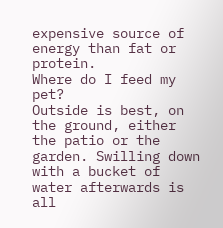expensive source of energy than fat or protein.
Where do I feed my pet?
Outside is best, on the ground, either the patio or the garden. Swilling down with a bucket of water afterwards is all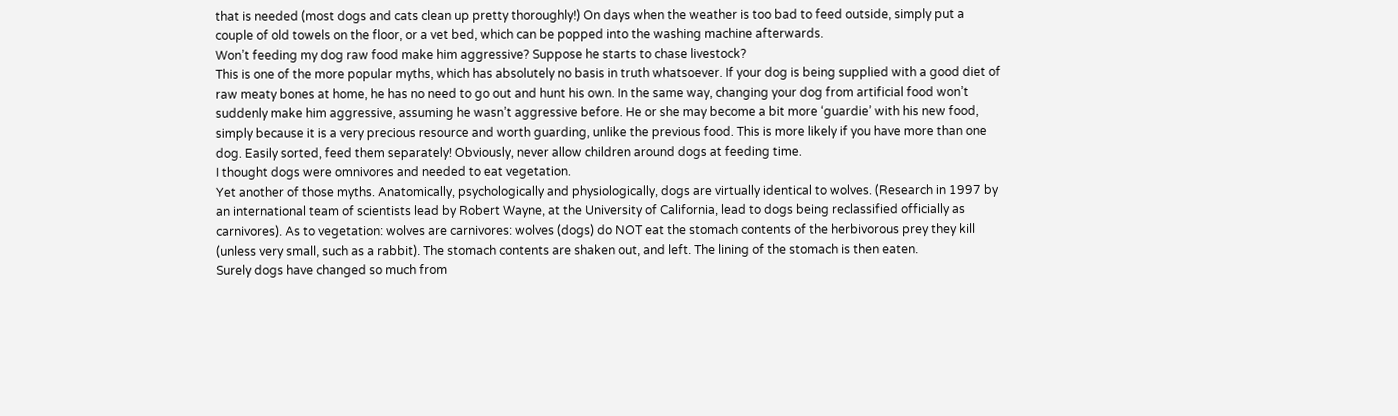that is needed (most dogs and cats clean up pretty thoroughly!) On days when the weather is too bad to feed outside, simply put a couple of old towels on the floor, or a vet bed, which can be popped into the washing machine afterwards.
Won’t feeding my dog raw food make him aggressive? Suppose he starts to chase livestock?
This is one of the more popular myths, which has absolutely no basis in truth whatsoever. If your dog is being supplied with a good diet of raw meaty bones at home, he has no need to go out and hunt his own. In the same way, changing your dog from artificial food won’t suddenly make him aggressive, assuming he wasn’t aggressive before. He or she may become a bit more ‘guardie’ with his new food, simply because it is a very precious resource and worth guarding, unlike the previous food. This is more likely if you have more than one dog. Easily sorted, feed them separately! Obviously, never allow children around dogs at feeding time.
I thought dogs were omnivores and needed to eat vegetation.
Yet another of those myths. Anatomically, psychologically and physiologically, dogs are virtually identical to wolves. (Research in 1997 by an international team of scientists lead by Robert Wayne, at the University of California, lead to dogs being reclassified officially as carnivores). As to vegetation: wolves are carnivores: wolves (dogs) do NOT eat the stomach contents of the herbivorous prey they kill (unless very small, such as a rabbit). The stomach contents are shaken out, and left. The lining of the stomach is then eaten.
Surely dogs have changed so much from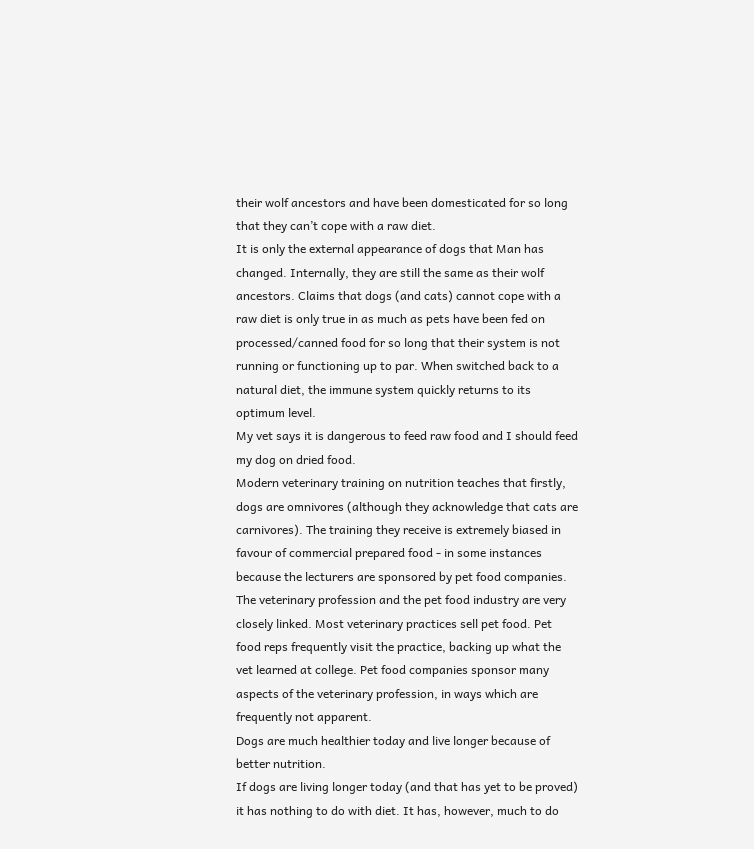their wolf ancestors and have been domesticated for so long that they can’t cope with a raw diet.
It is only the external appearance of dogs that Man has changed. Internally, they are still the same as their wolf ancestors. Claims that dogs (and cats) cannot cope with a raw diet is only true in as much as pets have been fed on processed/canned food for so long that their system is not running or functioning up to par. When switched back to a natural diet, the immune system quickly returns to its optimum level.
My vet says it is dangerous to feed raw food and I should feed my dog on dried food.
Modern veterinary training on nutrition teaches that firstly, dogs are omnivores (although they acknowledge that cats are carnivores). The training they receive is extremely biased in favour of commercial prepared food - in some instances because the lecturers are sponsored by pet food companies. The veterinary profession and the pet food industry are very closely linked. Most veterinary practices sell pet food. Pet food reps frequently visit the practice, backing up what the vet learned at college. Pet food companies sponsor many aspects of the veterinary profession, in ways which are frequently not apparent.
Dogs are much healthier today and live longer because of better nutrition.
If dogs are living longer today (and that has yet to be proved) it has nothing to do with diet. It has, however, much to do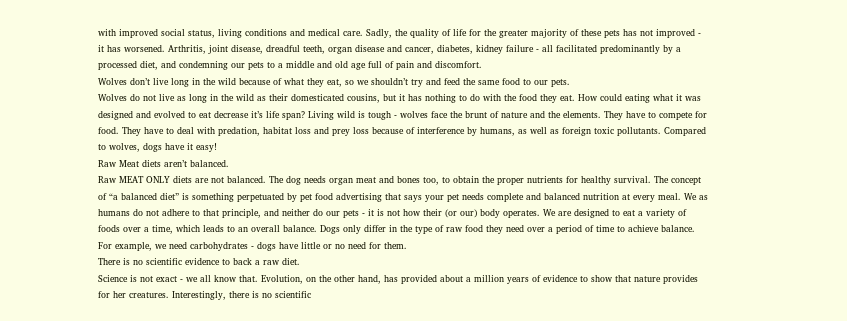with improved social status, living conditions and medical care. Sadly, the quality of life for the greater majority of these pets has not improved - it has worsened. Arthritis, joint disease, dreadful teeth, organ disease and cancer, diabetes, kidney failure - all facilitated predominantly by a processed diet, and condemning our pets to a middle and old age full of pain and discomfort.
Wolves don’t live long in the wild because of what they eat, so we shouldn’t try and feed the same food to our pets.
Wolves do not live as long in the wild as their domesticated cousins, but it has nothing to do with the food they eat. How could eating what it was designed and evolved to eat decrease it’s life span? Living wild is tough - wolves face the brunt of nature and the elements. They have to compete for food. They have to deal with predation, habitat loss and prey loss because of interference by humans, as well as foreign toxic pollutants. Compared to wolves, dogs have it easy!
Raw Meat diets aren’t balanced.
Raw MEAT ONLY diets are not balanced. The dog needs organ meat and bones too, to obtain the proper nutrients for healthy survival. The concept of “a balanced diet” is something perpetuated by pet food advertising that says your pet needs complete and balanced nutrition at every meal. We as humans do not adhere to that principle, and neither do our pets - it is not how their (or our) body operates. We are designed to eat a variety of foods over a time, which leads to an overall balance. Dogs only differ in the type of raw food they need over a period of time to achieve balance. For example, we need carbohydrates - dogs have little or no need for them.
There is no scientific evidence to back a raw diet.
Science is not exact - we all know that. Evolution, on the other hand, has provided about a million years of evidence to show that nature provides for her creatures. Interestingly, there is no scientific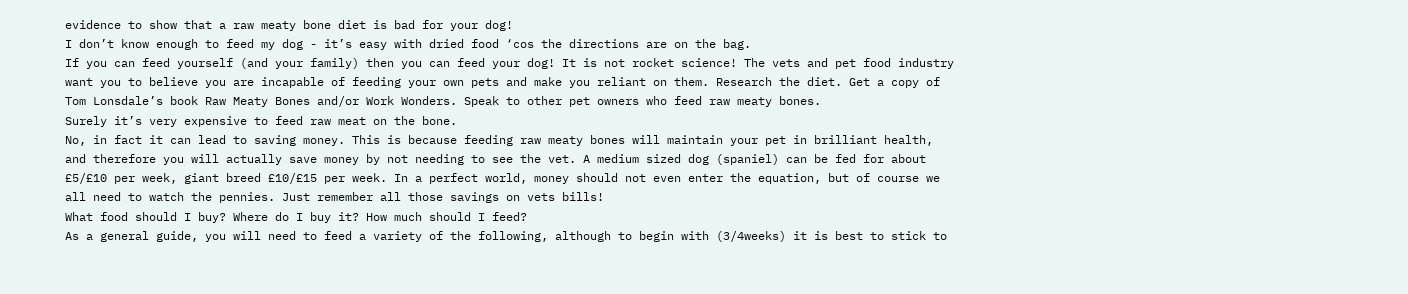evidence to show that a raw meaty bone diet is bad for your dog!
I don’t know enough to feed my dog - it’s easy with dried food ‘cos the directions are on the bag.
If you can feed yourself (and your family) then you can feed your dog! It is not rocket science! The vets and pet food industry want you to believe you are incapable of feeding your own pets and make you reliant on them. Research the diet. Get a copy of Tom Lonsdale’s book Raw Meaty Bones and/or Work Wonders. Speak to other pet owners who feed raw meaty bones.
Surely it’s very expensive to feed raw meat on the bone.
No, in fact it can lead to saving money. This is because feeding raw meaty bones will maintain your pet in brilliant health, and therefore you will actually save money by not needing to see the vet. A medium sized dog (spaniel) can be fed for about £5/£10 per week, giant breed £10/£15 per week. In a perfect world, money should not even enter the equation, but of course we all need to watch the pennies. Just remember all those savings on vets bills!
What food should I buy? Where do I buy it? How much should I feed?
As a general guide, you will need to feed a variety of the following, although to begin with (3/4weeks) it is best to stick to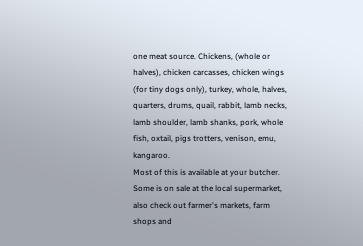one meat source. Chickens, (whole or halves), chicken carcasses, chicken wings (for tiny dogs only), turkey, whole, halves, quarters, drums, quail, rabbit, lamb necks, lamb shoulder, lamb shanks, pork, whole fish, oxtail, pigs trotters, venison, emu, kangaroo.
Most of this is available at your butcher. Some is on sale at the local supermarket, also check out farmer's markets, farm shops and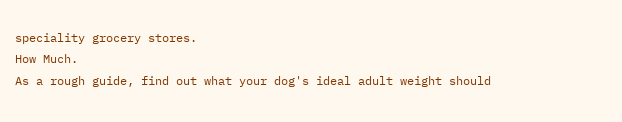speciality grocery stores.
How Much.
As a rough guide, find out what your dog's ideal adult weight should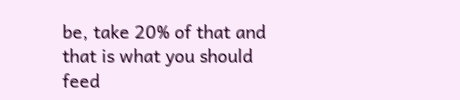be, take 20% of that and that is what you should feed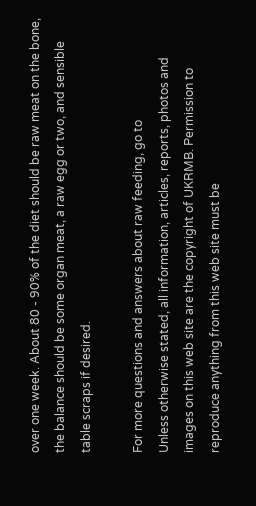over one week. About 80 - 90% of the diet should be raw meat on the bone, the balance should be some organ meat, a raw egg or two, and sensible table scraps if desired.

For more questions and answers about raw feeding, go to
Unless otherwise stated, all information, articles, reports, photos and images on this web site are the copyright of UKRMB. Permission to reproduce anything from this web site must be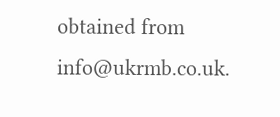obtained from info@ukrmb.co.uk.